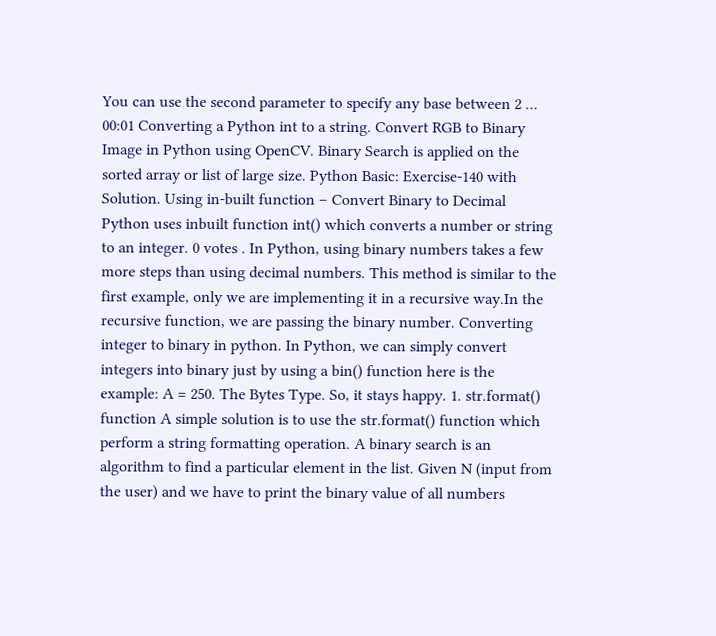You can use the second parameter to specify any base between 2 … 00:01 Converting a Python int to a string. Convert RGB to Binary Image in Python using OpenCV. Binary Search is applied on the sorted array or list of large size. Python Basic: Exercise-140 with Solution. Using in-built function – Convert Binary to Decimal Python uses inbuilt function int() which converts a number or string to an integer. 0 votes . In Python, using binary numbers takes a few more steps than using decimal numbers. This method is similar to the first example, only we are implementing it in a recursive way.In the recursive function, we are passing the binary number. Converting integer to binary in python. In Python, we can simply convert integers into binary just by using a bin() function here is the example: A = 250. The Bytes Type. So, it stays happy. 1. str.format() function A simple solution is to use the str.format() function which perform a string formatting operation. A binary search is an algorithm to find a particular element in the list. Given N (input from the user) and we have to print the binary value of all numbers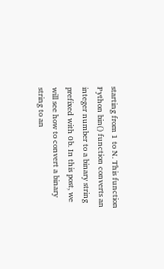starting from 1 to N. This function Python bin() function converts an integer number to a binary string prefixed with 0b. In this post, we will see how to convert a binary string to an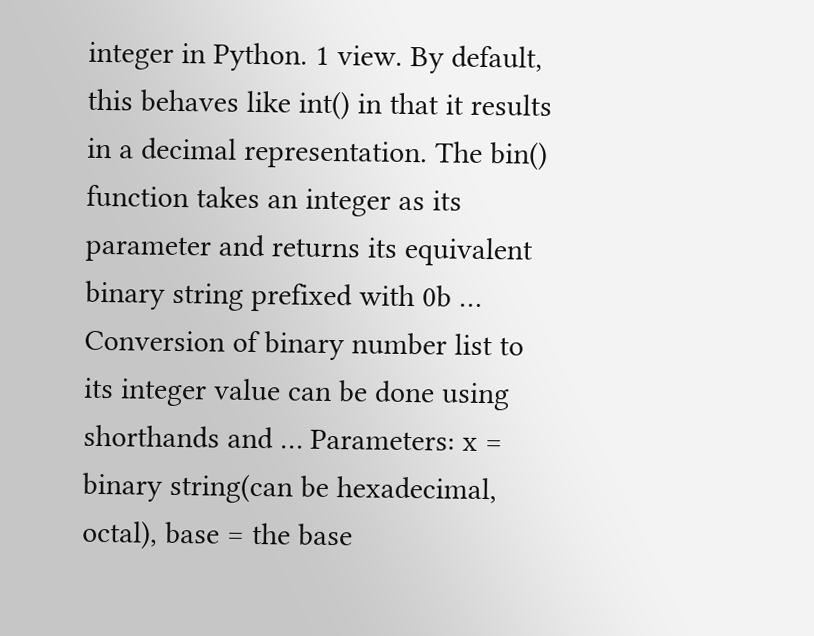integer in Python. 1 view. By default, this behaves like int() in that it results in a decimal representation. The bin() function takes an integer as its parameter and returns its equivalent binary string prefixed with 0b … Conversion of binary number list to its integer value can be done using shorthands and … Parameters: x = binary string(can be hexadecimal, octal), base = the base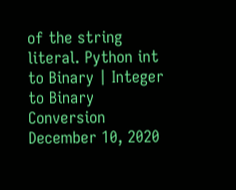of the string literal. Python int to Binary | Integer to Binary Conversion December 10, 2020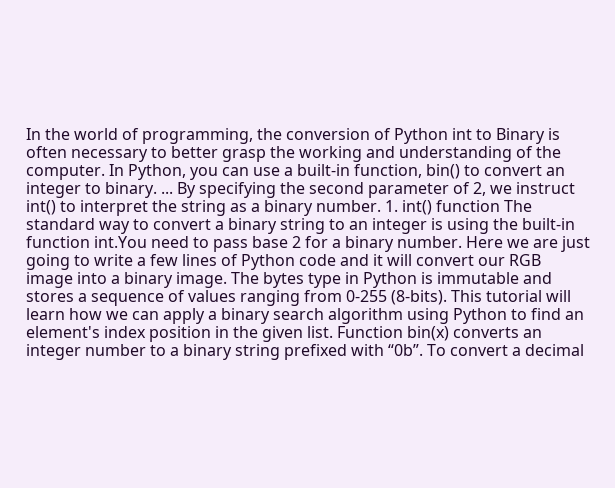In the world of programming, the conversion of Python int to Binary is often necessary to better grasp the working and understanding of the computer. In Python, you can use a built-in function, bin() to convert an integer to binary. ... By specifying the second parameter of 2, we instruct int() to interpret the string as a binary number. 1. int() function The standard way to convert a binary string to an integer is using the built-in function int.You need to pass base 2 for a binary number. Here we are just going to write a few lines of Python code and it will convert our RGB image into a binary image. The bytes type in Python is immutable and stores a sequence of values ranging from 0-255 (8-bits). This tutorial will learn how we can apply a binary search algorithm using Python to find an element's index position in the given list. Function bin(x) converts an integer number to a binary string prefixed with “0b”. To convert a decimal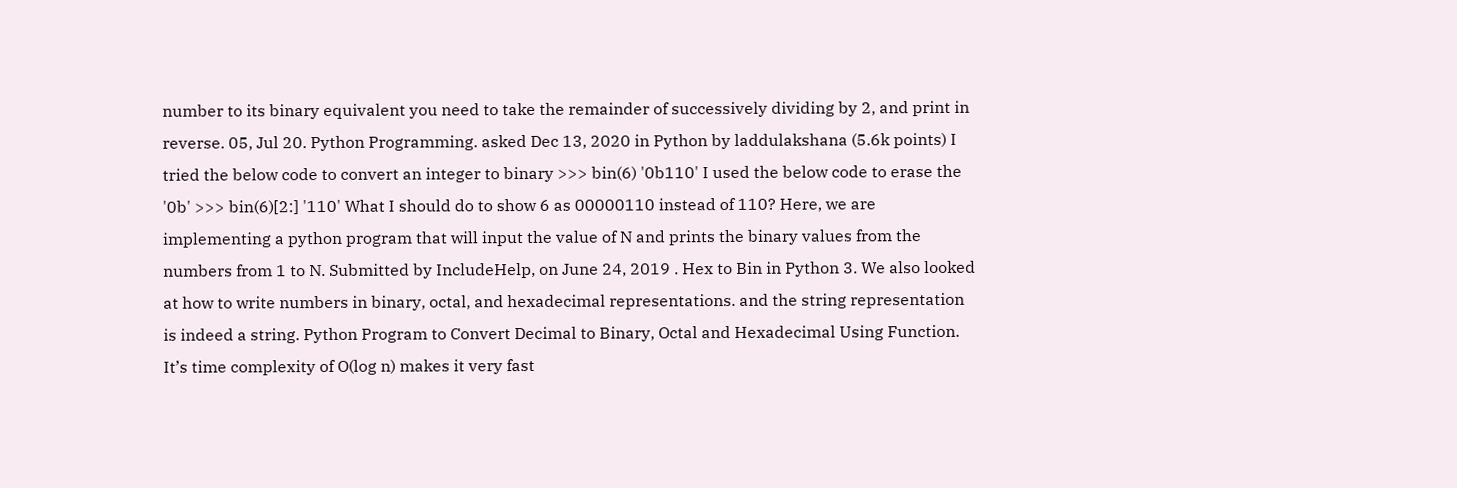number to its binary equivalent you need to take the remainder of successively dividing by 2, and print in reverse. 05, Jul 20. Python Programming. asked Dec 13, 2020 in Python by laddulakshana (5.6k points) I tried the below code to convert an integer to binary >>> bin(6) '0b110' I used the below code to erase the '0b' >>> bin(6)[2:] '110' What I should do to show 6 as 00000110 instead of 110? Here, we are implementing a python program that will input the value of N and prints the binary values from the numbers from 1 to N. Submitted by IncludeHelp, on June 24, 2019 . Hex to Bin in Python 3. We also looked at how to write numbers in binary, octal, and hexadecimal representations. and the string representation is indeed a string. Python Program to Convert Decimal to Binary, Octal and Hexadecimal Using Function. It’s time complexity of O(log n) makes it very fast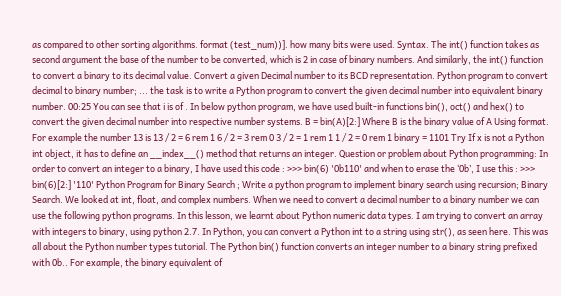as compared to other sorting algorithms. format (test_num))]. how many bits were used. Syntax. The int() function takes as second argument the base of the number to be converted, which is 2 in case of binary numbers. And similarly, the int() function to convert a binary to its decimal value. Convert a given Decimal number to its BCD representation. Python program to convert decimal to binary number; ... the task is to write a Python program to convert the given decimal number into equivalent binary number. 00:25 You can see that i is of . In below python program, we have used built-in functions bin(), oct() and hex() to convert the given decimal number into respective number systems. B = bin(A)[2:] Where B is the binary value of A Using format. For example the number 13 is 13 / 2 = 6 rem 1 6 / 2 = 3 rem 0 3 / 2 = 1 rem 1 1 / 2 = 0 rem 1 binary = 1101 Try If x is not a Python int object, it has to define an __index__() method that returns an integer. Question or problem about Python programming: In order to convert an integer to a binary, I have used this code : >>> bin(6) '0b110' and when to erase the ‘0b’, I use this : >>> bin(6)[2:] '110' Python Program for Binary Search ; Write a python program to implement binary search using recursion; Binary Search. We looked at int, float, and complex numbers. When we need to convert a decimal number to a binary number we can use the following python programs. In this lesson, we learnt about Python numeric data types. I am trying to convert an array with integers to binary, using python 2.7. In Python, you can convert a Python int to a string using str(), as seen here. This was all about the Python number types tutorial. The Python bin() function converts an integer number to a binary string prefixed with 0b.. For example, the binary equivalent of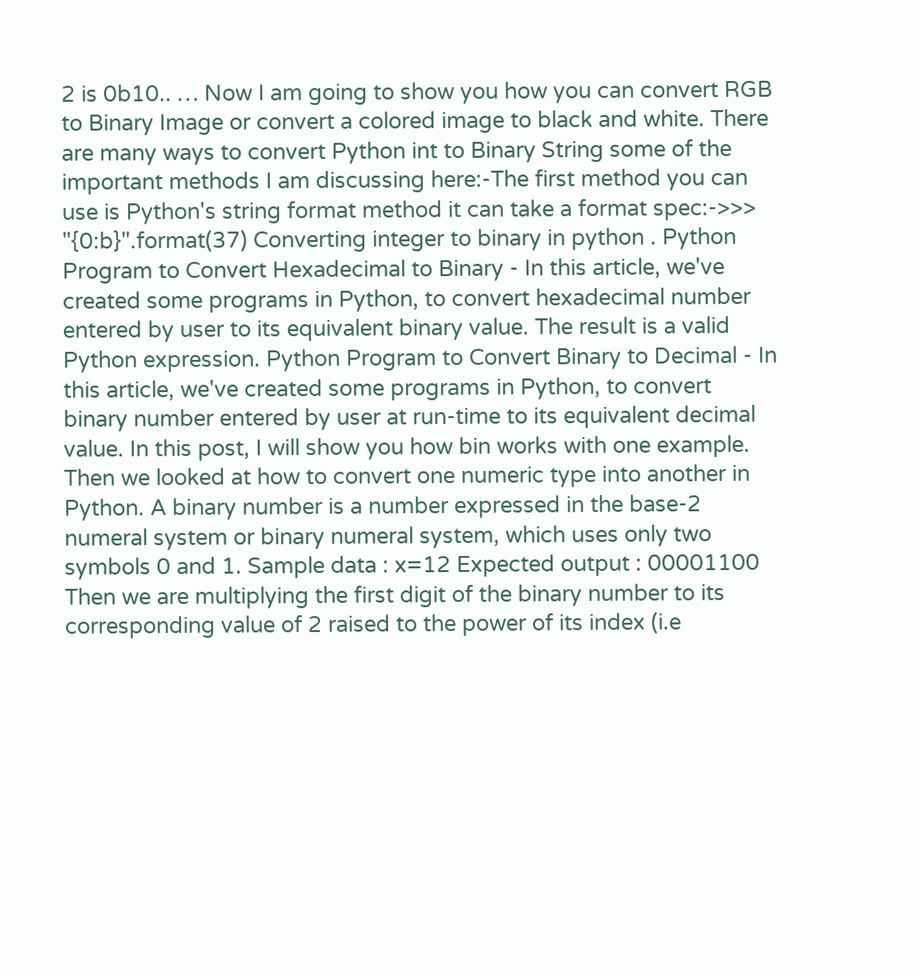2 is 0b10.. … Now I am going to show you how you can convert RGB to Binary Image or convert a colored image to black and white. There are many ways to convert Python int to Binary String some of the important methods I am discussing here:-The first method you can use is Python's string format method it can take a format spec:->>> "{0:b}".format(37) Converting integer to binary in python . Python Program to Convert Hexadecimal to Binary - In this article, we've created some programs in Python, to convert hexadecimal number entered by user to its equivalent binary value. The result is a valid Python expression. Python Program to Convert Binary to Decimal - In this article, we've created some programs in Python, to convert binary number entered by user at run-time to its equivalent decimal value. In this post, I will show you how bin works with one example. Then we looked at how to convert one numeric type into another in Python. A binary number is a number expressed in the base-2 numeral system or binary numeral system, which uses only two symbols 0 and 1. Sample data : x=12 Expected output : 00001100 Then we are multiplying the first digit of the binary number to its corresponding value of 2 raised to the power of its index (i.e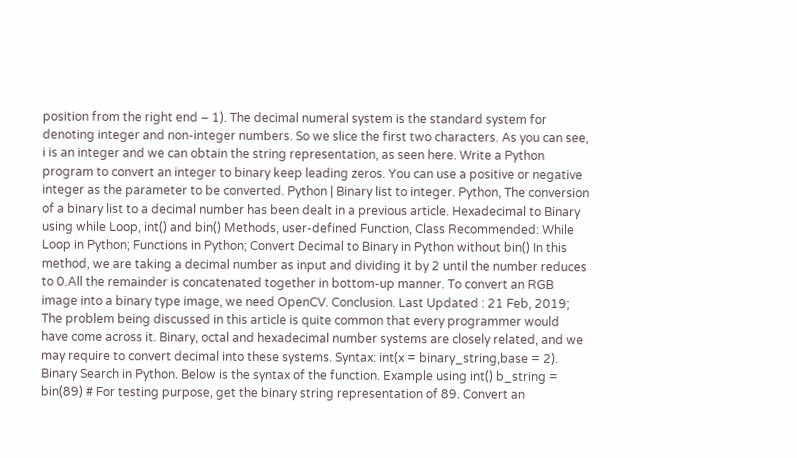position from the right end – 1). The decimal numeral system is the standard system for denoting integer and non-integer numbers. So we slice the first two characters. As you can see, i is an integer and we can obtain the string representation, as seen here. Write a Python program to convert an integer to binary keep leading zeros. You can use a positive or negative integer as the parameter to be converted. Python | Binary list to integer. Python, The conversion of a binary list to a decimal number has been dealt in a previous article. Hexadecimal to Binary using while Loop, int() and bin() Methods, user-defined Function, Class Recommended: While Loop in Python; Functions in Python; Convert Decimal to Binary in Python without bin() In this method, we are taking a decimal number as input and dividing it by 2 until the number reduces to 0.All the remainder is concatenated together in bottom-up manner. To convert an RGB image into a binary type image, we need OpenCV. Conclusion. Last Updated : 21 Feb, 2019; The problem being discussed in this article is quite common that every programmer would have come across it. Binary, octal and hexadecimal number systems are closely related, and we may require to convert decimal into these systems. Syntax: int(x = binary_string,base = 2). Binary Search in Python. Below is the syntax of the function. Example using int() b_string = bin(89) # For testing purpose, get the binary string representation of 89. Convert an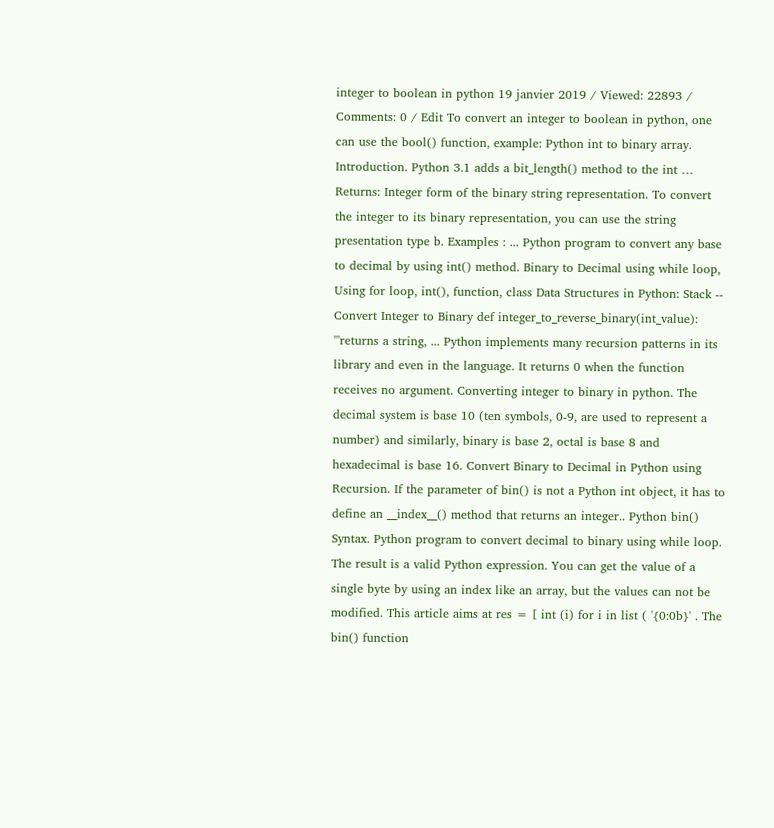integer to boolean in python 19 janvier 2019 / Viewed: 22893 / Comments: 0 / Edit To convert an integer to boolean in python, one can use the bool() function, example: Python int to binary array. Introduction. Python 3.1 adds a bit_length() method to the int … Returns: Integer form of the binary string representation. To convert the integer to its binary representation, you can use the string presentation type b. Examples : ... Python program to convert any base to decimal by using int() method. Binary to Decimal using while loop, Using for loop, int(), function, class Data Structures in Python: Stack -- Convert Integer to Binary def integer_to_reverse_binary(int_value): '''returns a string, ... Python implements many recursion patterns in its library and even in the language. It returns 0 when the function receives no argument. Converting integer to binary in python. The decimal system is base 10 (ten symbols, 0-9, are used to represent a number) and similarly, binary is base 2, octal is base 8 and hexadecimal is base 16. Convert Binary to Decimal in Python using Recursion. If the parameter of bin() is not a Python int object, it has to define an __index__() method that returns an integer.. Python bin() Syntax. Python program to convert decimal to binary using while loop. The result is a valid Python expression. You can get the value of a single byte by using an index like an array, but the values can not be modified. This article aims at res = [ int (i) for i in list ( '{0:0b}' . The bin() function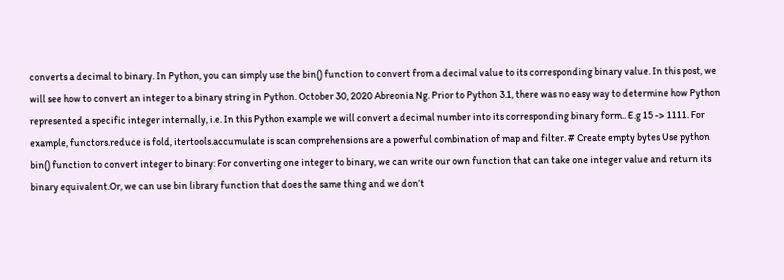converts a decimal to binary. In Python, you can simply use the bin() function to convert from a decimal value to its corresponding binary value. In this post, we will see how to convert an integer to a binary string in Python. October 30, 2020 Abreonia Ng. Prior to Python 3.1, there was no easy way to determine how Python represented a specific integer internally, i.e. In this Python example we will convert a decimal number into its corresponding binary form.. E.g 15 -> 1111. For example, functors.reduce is fold, itertools.accumulate is scan comprehensions are a powerful combination of map and filter. # Create empty bytes Use python bin() function to convert integer to binary: For converting one integer to binary, we can write our own function that can take one integer value and return its binary equivalent.Or, we can use bin library function that does the same thing and we don’t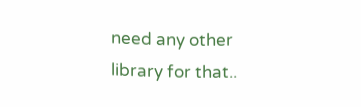need any other library for that..